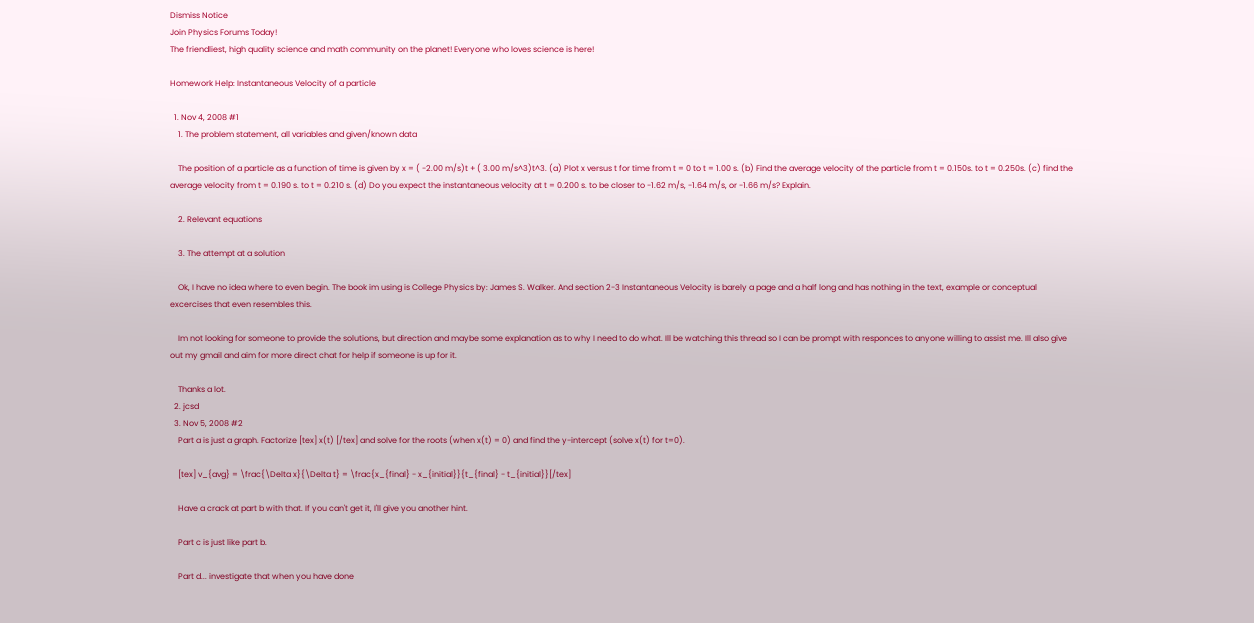Dismiss Notice
Join Physics Forums Today!
The friendliest, high quality science and math community on the planet! Everyone who loves science is here!

Homework Help: Instantaneous Velocity of a particle

  1. Nov 4, 2008 #1
    1. The problem statement, all variables and given/known data

    The position of a particle as a function of time is given by x = ( -2.00 m/s)t + ( 3.00 m/s^3)t^3. (a) Plot x versus t for time from t = 0 to t = 1.00 s. (b) Find the average velocity of the particle from t = 0.150s. to t = 0.250s. (c) find the average velocity from t = 0.190 s. to t = 0.210 s. (d) Do you expect the instantaneous velocity at t = 0.200 s. to be closer to -1.62 m/s, -1.64 m/s, or -1.66 m/s? Explain.

    2. Relevant equations

    3. The attempt at a solution

    Ok, I have no idea where to even begin. The book im using is College Physics by: James S. Walker. And section 2-3 Instantaneous Velocity is barely a page and a half long and has nothing in the text, example or conceptual excercises that even resembles this.

    Im not looking for someone to provide the solutions, but direction and maybe some explanation as to why I need to do what. Ill be watching this thread so I can be prompt with responces to anyone willing to assist me. Ill also give out my gmail and aim for more direct chat for help if someone is up for it.

    Thanks a lot.
  2. jcsd
  3. Nov 5, 2008 #2
    Part a is just a graph. Factorize [tex] x(t) [/tex] and solve for the roots (when x(t) = 0) and find the y-intercept (solve x(t) for t=0).

    [tex] v_{avg} = \frac{\Delta x}{\Delta t} = \frac{x_{final} - x_{initial}}{t_{final} - t_{initial}}[/tex]

    Have a crack at part b with that. If you can't get it, I'll give you another hint.

    Part c is just like part b.

    Part d... investigate that when you have done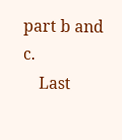part b and c.
    Last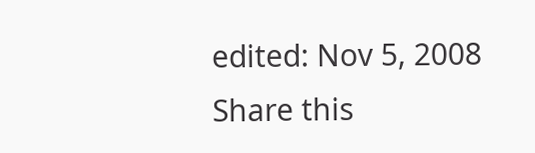edited: Nov 5, 2008
Share this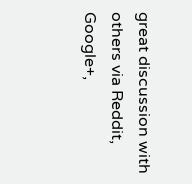great discussion with others via Reddit, Google+,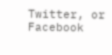Twitter, or Facebook